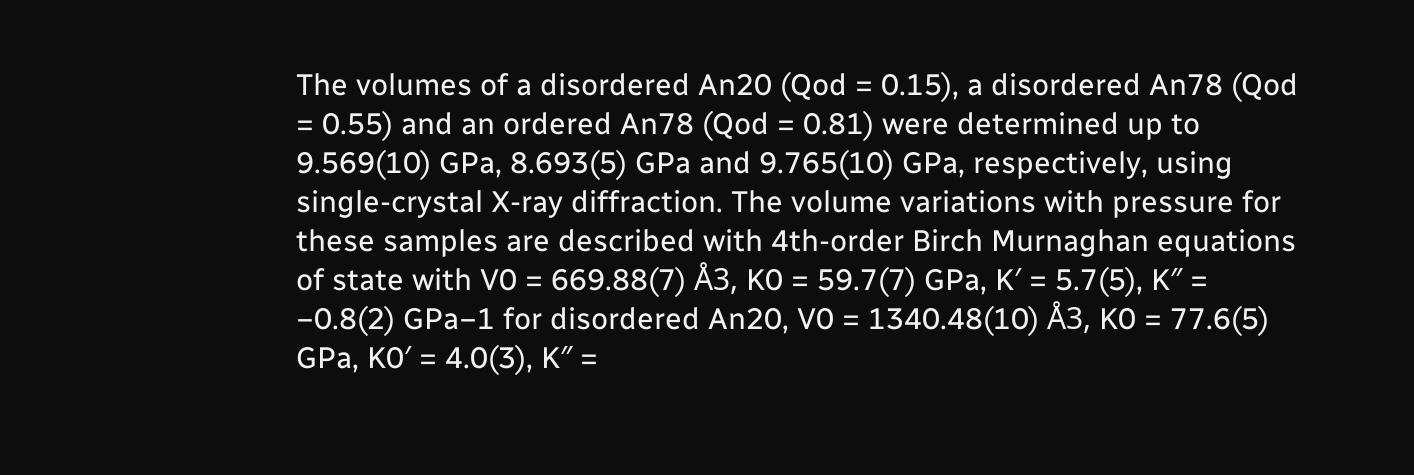The volumes of a disordered An20 (Qod = 0.15), a disordered An78 (Qod = 0.55) and an ordered An78 (Qod = 0.81) were determined up to 9.569(10) GPa, 8.693(5) GPa and 9.765(10) GPa, respectively, using single-crystal X-ray diffraction. The volume variations with pressure for these samples are described with 4th-order Birch Murnaghan equations of state with V0 = 669.88(7) Å3, K0 = 59.7(7) GPa, K′ = 5.7(5), K″ = −0.8(2) GPa−1 for disordered An20, V0 = 1340.48(10) Å3, K0 = 77.6(5) GPa, K0′ = 4.0(3), K″ =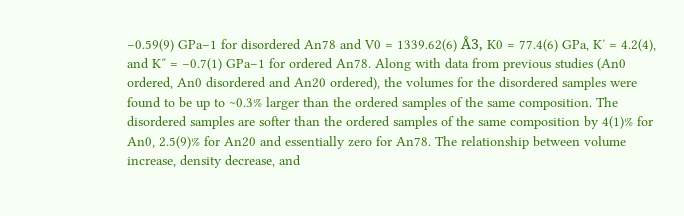−0.59(9) GPa−1 for disordered An78 and V0 = 1339.62(6) Å3, K0 = 77.4(6) GPa, K′ = 4.2(4), and K″ = −0.7(1) GPa−1 for ordered An78. Along with data from previous studies (An0 ordered, An0 disordered and An20 ordered), the volumes for the disordered samples were found to be up to ∼0.3% larger than the ordered samples of the same composition. The disordered samples are softer than the ordered samples of the same composition by 4(1)% for An0, 2.5(9)% for An20 and essentially zero for An78. The relationship between volume increase, density decrease, and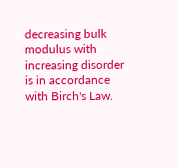decreasing bulk modulus with increasing disorder is in accordance with Birch's Law.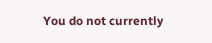You do not currently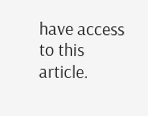have access to this article.